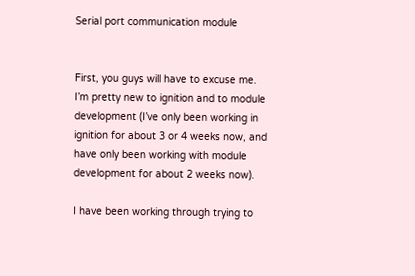Serial port communication module


First, you guys will have to excuse me. I’m pretty new to ignition and to module development (I’ve only been working in ignition for about 3 or 4 weeks now, and have only been working with module development for about 2 weeks now).

I have been working through trying to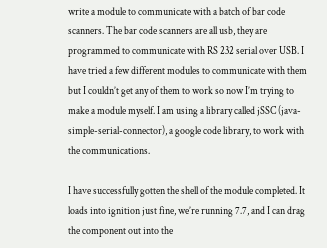write a module to communicate with a batch of bar code scanners. The bar code scanners are all usb, they are programmed to communicate with RS 232 serial over USB. I have tried a few different modules to communicate with them but I couldn’t get any of them to work so now I’m trying to make a module myself. I am using a library called jSSC (java-simple-serial-connector), a google code library, to work with the communications.

I have successfully gotten the shell of the module completed. It loads into ignition just fine, we’re running 7.7, and I can drag the component out into the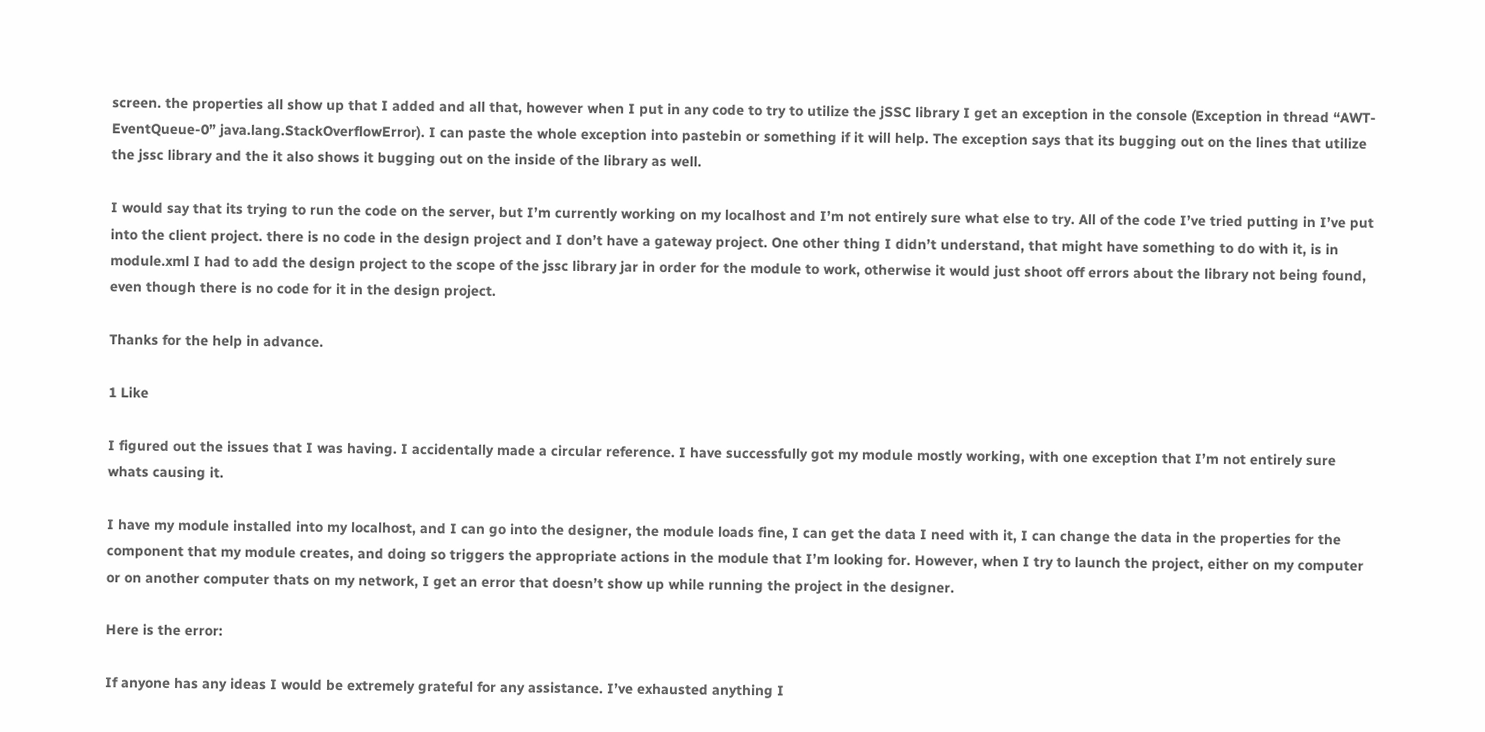screen. the properties all show up that I added and all that, however when I put in any code to try to utilize the jSSC library I get an exception in the console (Exception in thread “AWT-EventQueue-0” java.lang.StackOverflowError). I can paste the whole exception into pastebin or something if it will help. The exception says that its bugging out on the lines that utilize the jssc library and the it also shows it bugging out on the inside of the library as well.

I would say that its trying to run the code on the server, but I’m currently working on my localhost and I’m not entirely sure what else to try. All of the code I’ve tried putting in I’ve put into the client project. there is no code in the design project and I don’t have a gateway project. One other thing I didn’t understand, that might have something to do with it, is in module.xml I had to add the design project to the scope of the jssc library jar in order for the module to work, otherwise it would just shoot off errors about the library not being found, even though there is no code for it in the design project.

Thanks for the help in advance.

1 Like

I figured out the issues that I was having. I accidentally made a circular reference. I have successfully got my module mostly working, with one exception that I’m not entirely sure whats causing it.

I have my module installed into my localhost, and I can go into the designer, the module loads fine, I can get the data I need with it, I can change the data in the properties for the component that my module creates, and doing so triggers the appropriate actions in the module that I’m looking for. However, when I try to launch the project, either on my computer or on another computer thats on my network, I get an error that doesn’t show up while running the project in the designer.

Here is the error:

If anyone has any ideas I would be extremely grateful for any assistance. I’ve exhausted anything I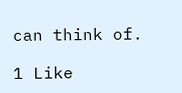can think of.

1 Like